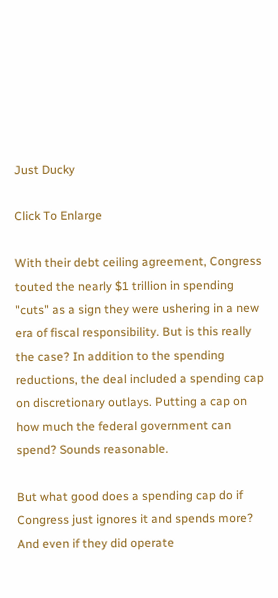Just Ducky

Click To Enlarge

With their debt ceiling agreement, Congress touted the nearly $1 trillion in spending "cuts" as a sign they were ushering in a new era of fiscal responsibility. But is this really the case? In addition to the spending reductions, the deal included a spending cap on discretionary outlays. Putting a cap on how much the federal government can spend? Sounds reasonable.

But what good does a spending cap do if Congress just ignores it and spends more? And even if they did operate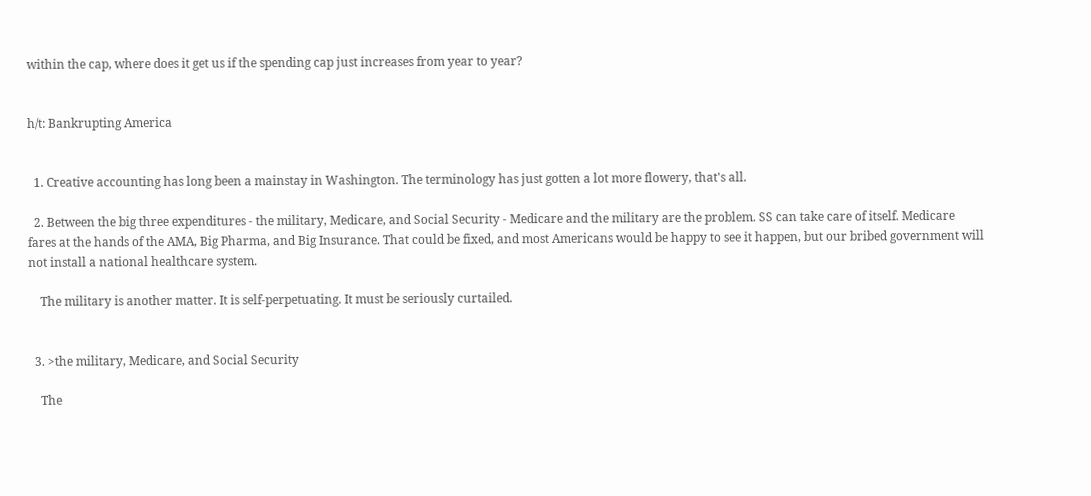within the cap, where does it get us if the spending cap just increases from year to year?


h/t: Bankrupting America


  1. Creative accounting has long been a mainstay in Washington. The terminology has just gotten a lot more flowery, that's all.

  2. Between the big three expenditures - the military, Medicare, and Social Security - Medicare and the military are the problem. SS can take care of itself. Medicare fares at the hands of the AMA, Big Pharma, and Big Insurance. That could be fixed, and most Americans would be happy to see it happen, but our bribed government will not install a national healthcare system.

    The military is another matter. It is self-perpetuating. It must be seriously curtailed.


  3. >the military, Medicare, and Social Security

    The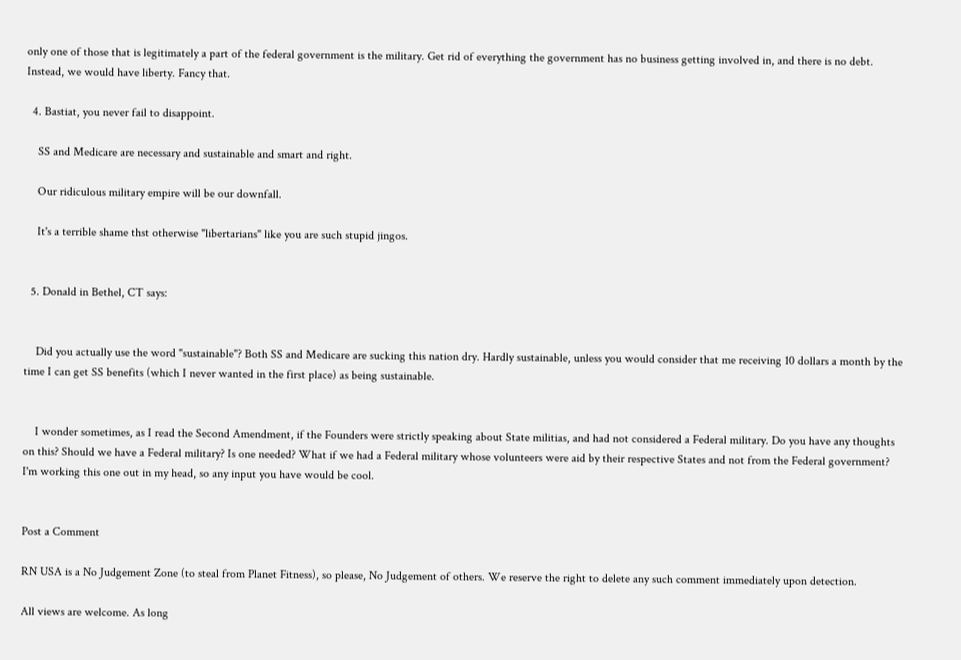only one of those that is legitimately a part of the federal government is the military. Get rid of everything the government has no business getting involved in, and there is no debt. Instead, we would have liberty. Fancy that.

  4. Bastiat, you never fail to disappoint.

    SS and Medicare are necessary and sustainable and smart and right.

    Our ridiculous military empire will be our downfall.

    It's a terrible shame thst otherwise "libertarians" like you are such stupid jingos.


  5. Donald in Bethel, CT says:


    Did you actually use the word "sustainable"? Both SS and Medicare are sucking this nation dry. Hardly sustainable, unless you would consider that me receiving 10 dollars a month by the time I can get SS benefits (which I never wanted in the first place) as being sustainable.


    I wonder sometimes, as I read the Second Amendment, if the Founders were strictly speaking about State militias, and had not considered a Federal military. Do you have any thoughts on this? Should we have a Federal military? Is one needed? What if we had a Federal military whose volunteers were aid by their respective States and not from the Federal government? I'm working this one out in my head, so any input you have would be cool.


Post a Comment

RN USA is a No Judgement Zone (to steal from Planet Fitness), so please, No Judgement of others. We reserve the right to delete any such comment immediately upon detection.

All views are welcome. As long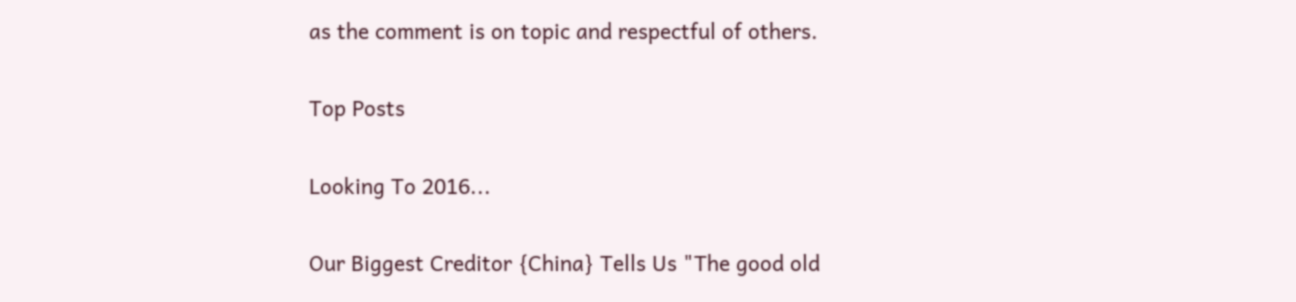as the comment is on topic and respectful of others.

Top Posts

Looking To 2016...

Our Biggest Creditor {China} Tells Us "The good old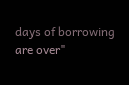days of borrowing are over"